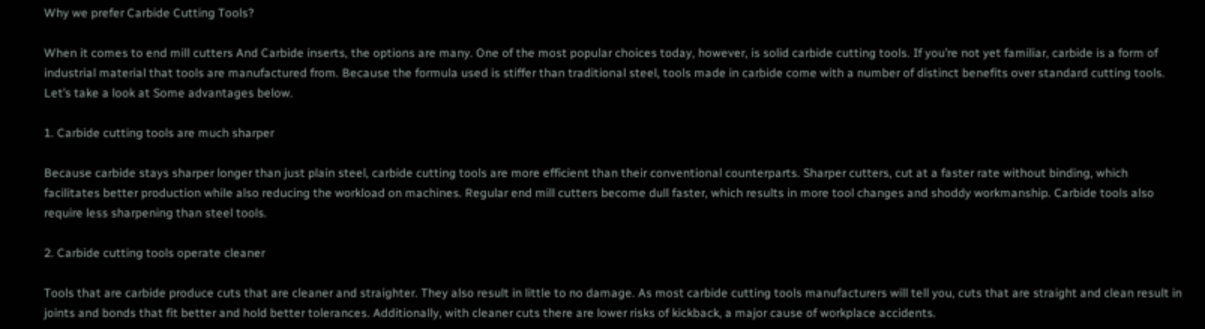Why we prefer Carbide Cutting Tools?

When it comes to end mill cutters And Carbide inserts, the options are many. One of the most popular choices today, however, is solid carbide cutting tools. If you’re not yet familiar, carbide is a form of industrial material that tools are manufactured from. Because the formula used is stiffer than traditional steel, tools made in carbide come with a number of distinct benefits over standard cutting tools. Let’s take a look at Some advantages below.

1. Carbide cutting tools are much sharper

Because carbide stays sharper longer than just plain steel, carbide cutting tools are more efficient than their conventional counterparts. Sharper cutters, cut at a faster rate without binding, which facilitates better production while also reducing the workload on machines. Regular end mill cutters become dull faster, which results in more tool changes and shoddy workmanship. Carbide tools also require less sharpening than steel tools.

2. Carbide cutting tools operate cleaner

Tools that are carbide produce cuts that are cleaner and straighter. They also result in little to no damage. As most carbide cutting tools manufacturers will tell you, cuts that are straight and clean result in joints and bonds that fit better and hold better tolerances. Additionally, with cleaner cuts there are lower risks of kickback, a major cause of workplace accidents.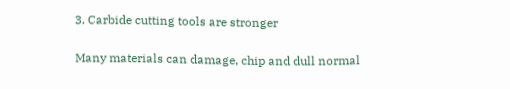3. Carbide cutting tools are stronger

Many materials can damage, chip and dull normal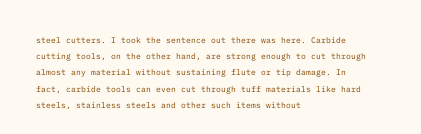steel cutters. I took the sentence out there was here. Carbide cutting tools, on the other hand, are strong enough to cut through almost any material without sustaining flute or tip damage. In fact, carbide tools can even cut through tuff materials like hard steels, stainless steels and other such items without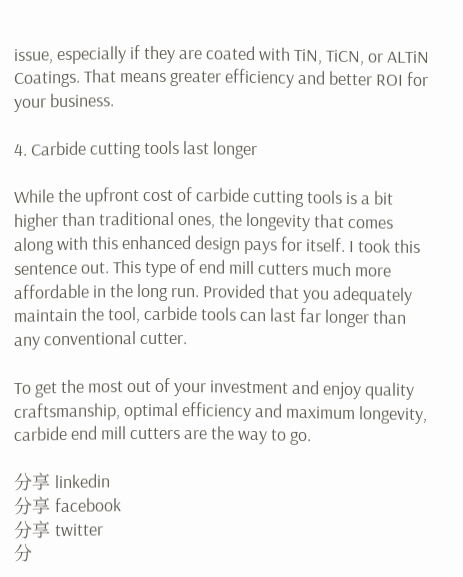issue, especially if they are coated with TiN, TiCN, or ALTiN Coatings. That means greater efficiency and better ROI for your business.

4. Carbide cutting tools last longer

While the upfront cost of carbide cutting tools is a bit higher than traditional ones, the longevity that comes along with this enhanced design pays for itself. I took this sentence out. This type of end mill cutters much more affordable in the long run. Provided that you adequately maintain the tool, carbide tools can last far longer than any conventional cutter.

To get the most out of your investment and enjoy quality craftsmanship, optimal efficiency and maximum longevity, carbide end mill cutters are the way to go.

分享 linkedin
分享 facebook
分享 twitter
分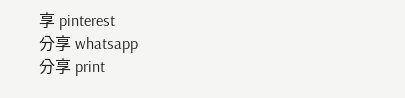享 pinterest
分享 whatsapp
分享 print